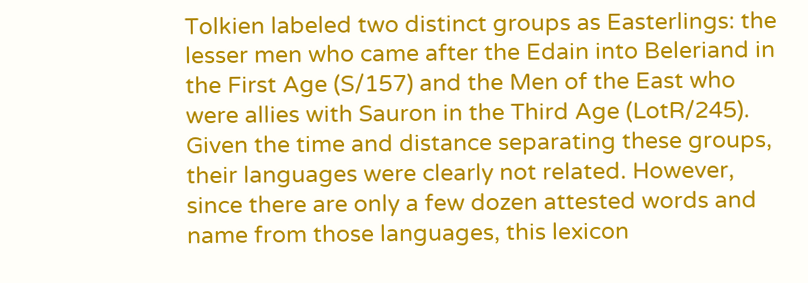Tolkien labeled two distinct groups as Easterlings: the lesser men who came after the Edain into Beleriand in the First Age (S/157) and the Men of the East who were allies with Sauron in the Third Age (LotR/245). Given the time and distance separating these groups, their languages were clearly not related. However, since there are only a few dozen attested words and name from those languages, this lexicon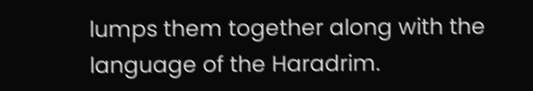lumps them together along with the language of the Haradrim.